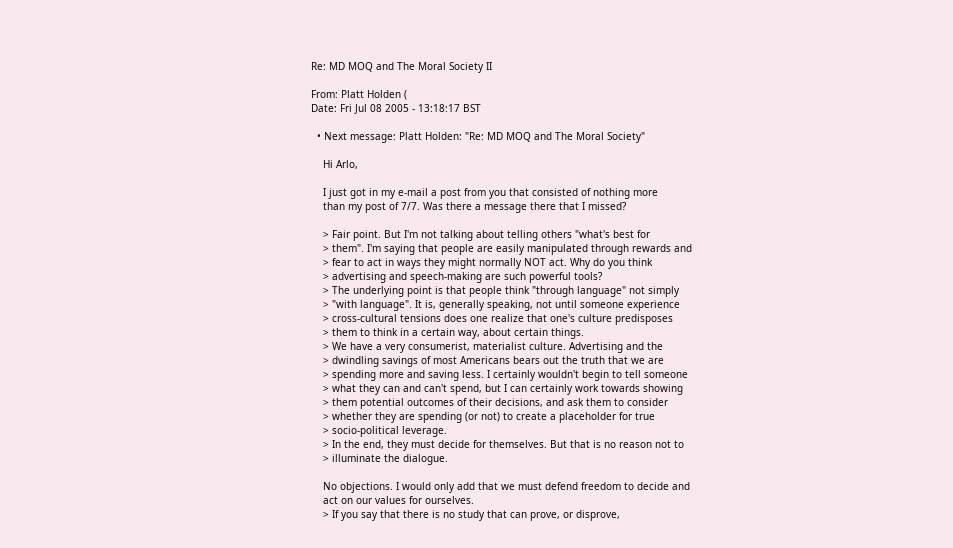Re: MD MOQ and The Moral Society II

From: Platt Holden (
Date: Fri Jul 08 2005 - 13:18:17 BST

  • Next message: Platt Holden: "Re: MD MOQ and The Moral Society"

    Hi Arlo,

    I just got in my e-mail a post from you that consisted of nothing more
    than my post of 7/7. Was there a message there that I missed?

    > Fair point. But I'm not talking about telling others "what's best for
    > them". I'm saying that people are easily manipulated through rewards and
    > fear to act in ways they might normally NOT act. Why do you think
    > advertising and speech-making are such powerful tools?
    > The underlying point is that people think "through language" not simply
    > "with language". It is, generally speaking, not until someone experience
    > cross-cultural tensions does one realize that one's culture predisposes
    > them to think in a certain way, about certain things.
    > We have a very consumerist, materialist culture. Advertising and the
    > dwindling savings of most Americans bears out the truth that we are
    > spending more and saving less. I certainly wouldn't begin to tell someone
    > what they can and can't spend, but I can certainly work towards showing
    > them potential outcomes of their decisions, and ask them to consider
    > whether they are spending (or not) to create a placeholder for true
    > socio-political leverage.
    > In the end, they must decide for themselves. But that is no reason not to
    > illuminate the dialogue.

    No objections. I would only add that we must defend freedom to decide and
    act on our values for ourselves.
    > If you say that there is no study that can prove, or disprove,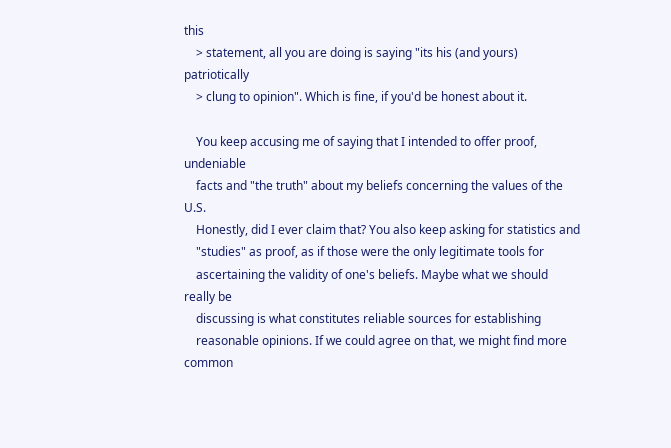this
    > statement, all you are doing is saying "its his (and yours) patriotically
    > clung to opinion". Which is fine, if you'd be honest about it.

    You keep accusing me of saying that I intended to offer proof, undeniable
    facts and "the truth" about my beliefs concerning the values of the U.S.
    Honestly, did I ever claim that? You also keep asking for statistics and
    "studies" as proof, as if those were the only legitimate tools for
    ascertaining the validity of one's beliefs. Maybe what we should really be
    discussing is what constitutes reliable sources for establishing
    reasonable opinions. If we could agree on that, we might find more common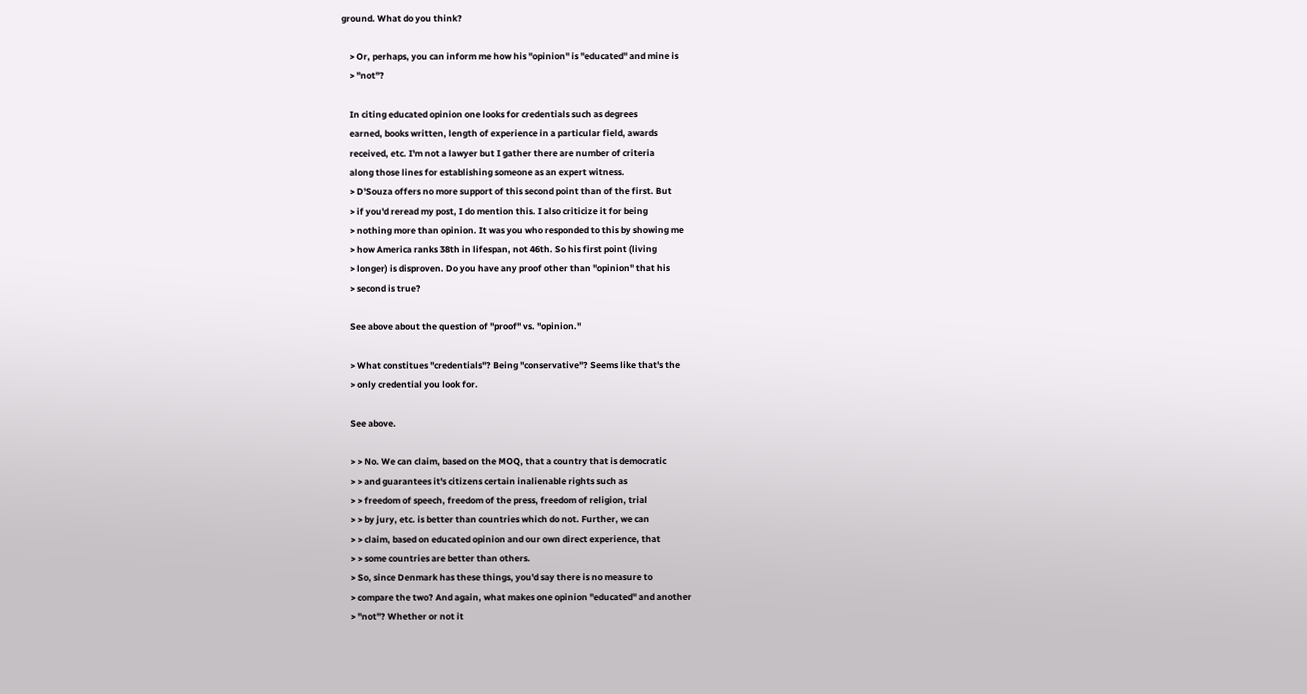ground. What do you think?

    > Or, perhaps, you can inform me how his "opinion" is "educated" and mine is
    > "not"?

    In citing educated opinion one looks for credentials such as degrees
    earned, books written, length of experience in a particular field, awards
    received, etc. I'm not a lawyer but I gather there are number of criteria
    along those lines for establishing someone as an expert witness.
    > D'Souza offers no more support of this second point than of the first. But
    > if you'd reread my post, I do mention this. I also criticize it for being
    > nothing more than opinion. It was you who responded to this by showing me
    > how America ranks 38th in lifespan, not 46th. So his first point (living
    > longer) is disproven. Do you have any proof other than "opinion" that his
    > second is true?

    See above about the question of "proof" vs. "opinion."

    > What constitues "credentials"? Being "conservative"? Seems like that's the
    > only credential you look for.

    See above.

    > > No. We can claim, based on the MOQ, that a country that is democratic
    > > and guarantees it's citizens certain inalienable rights such as
    > > freedom of speech, freedom of the press, freedom of religion, trial
    > > by jury, etc. is better than countries which do not. Further, we can
    > > claim, based on educated opinion and our own direct experience, that
    > > some countries are better than others.
    > So, since Denmark has these things, you'd say there is no measure to
    > compare the two? And again, what makes one opinion "educated" and another
    > "not"? Whether or not it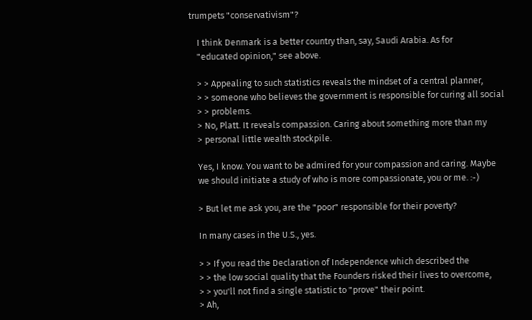trumpets "conservativism"?

    I think Denmark is a better country than, say, Saudi Arabia. As for
    "educated opinion," see above.

    > > Appealing to such statistics reveals the mindset of a central planner,
    > > someone who believes the government is responsible for curing all social
    > > problems.
    > No, Platt. It reveals compassion. Caring about something more than my
    > personal little wealth stockpile.

    Yes, I know. You want to be admired for your compassion and caring. Maybe
    we should initiate a study of who is more compassionate, you or me. :-)

    > But let me ask you, are the "poor" responsible for their poverty?

    In many cases in the U.S., yes.

    > > If you read the Declaration of Independence which described the
    > > the low social quality that the Founders risked their lives to overcome,
    > > you'll not find a single statistic to "prove" their point.
    > Ah,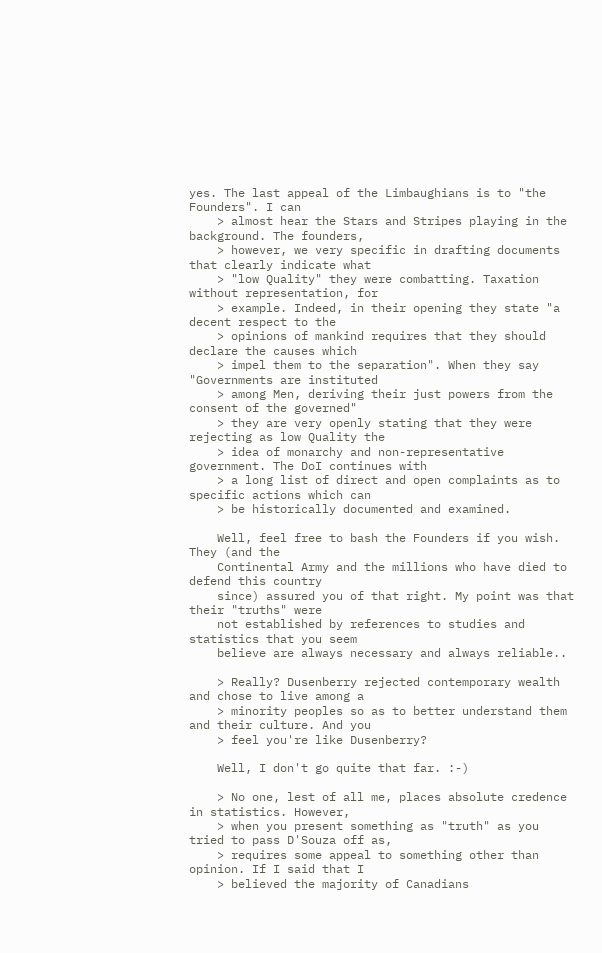yes. The last appeal of the Limbaughians is to "the Founders". I can
    > almost hear the Stars and Stripes playing in the background. The founders,
    > however, we very specific in drafting documents that clearly indicate what
    > "low Quality" they were combatting. Taxation without representation, for
    > example. Indeed, in their opening they state "a decent respect to the
    > opinions of mankind requires that they should declare the causes which
    > impel them to the separation". When they say "Governments are instituted
    > among Men, deriving their just powers from the consent of the governed"
    > they are very openly stating that they were rejecting as low Quality the
    > idea of monarchy and non-representative government. The DoI continues with
    > a long list of direct and open complaints as to specific actions which can
    > be historically documented and examined.

    Well, feel free to bash the Founders if you wish. They (and the
    Continental Army and the millions who have died to defend this country
    since) assured you of that right. My point was that their "truths" were
    not established by references to studies and statistics that you seem
    believe are always necessary and always reliable..

    > Really? Dusenberry rejected contemporary wealth and chose to live among a
    > minority peoples so as to better understand them and their culture. And you
    > feel you're like Dusenberry?

    Well, I don't go quite that far. :-)

    > No one, lest of all me, places absolute credence in statistics. However,
    > when you present something as "truth" as you tried to pass D'Souza off as,
    > requires some appeal to something other than opinion. If I said that I
    > believed the majority of Canadians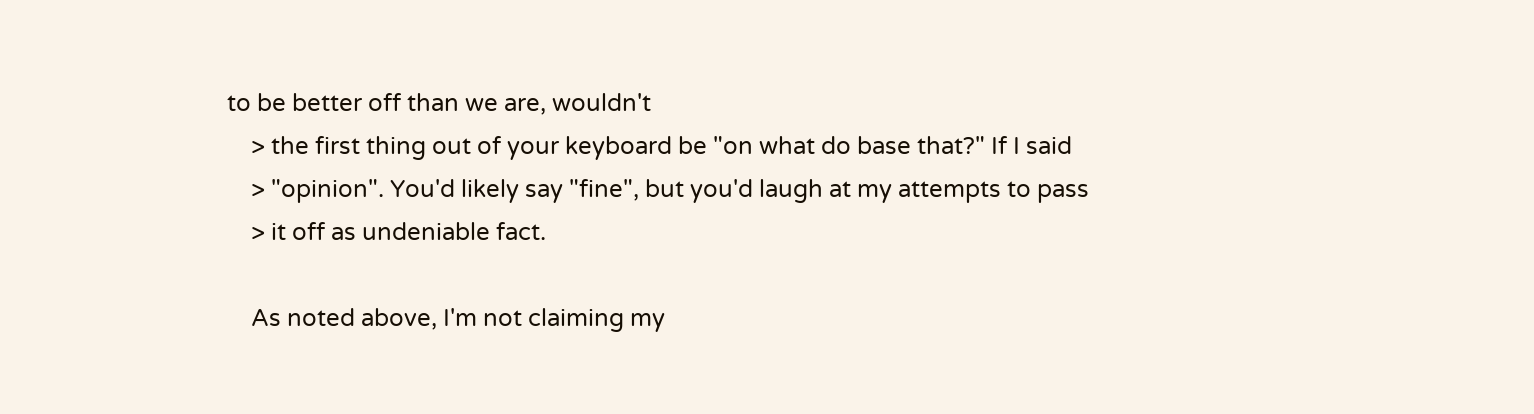to be better off than we are, wouldn't
    > the first thing out of your keyboard be "on what do base that?" If I said
    > "opinion". You'd likely say "fine", but you'd laugh at my attempts to pass
    > it off as undeniable fact.

    As noted above, I'm not claiming my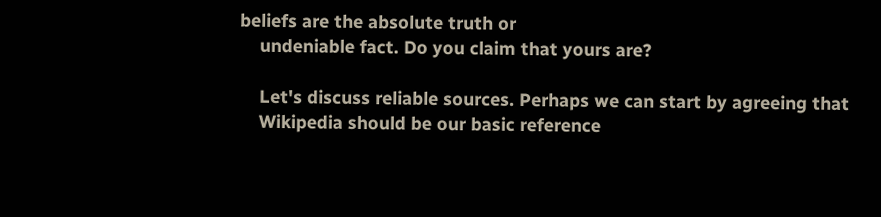beliefs are the absolute truth or
    undeniable fact. Do you claim that yours are?

    Let's discuss reliable sources. Perhaps we can start by agreeing that
    Wikipedia should be our basic reference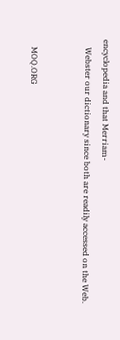encyclopedia and that Merriam-
    Webster our dictionary since both are readily accessed on the Web.


    MOQ.ORG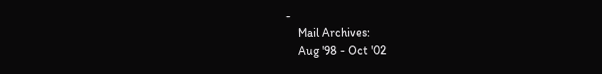-
    Mail Archives:
    Aug '98 - Oct '02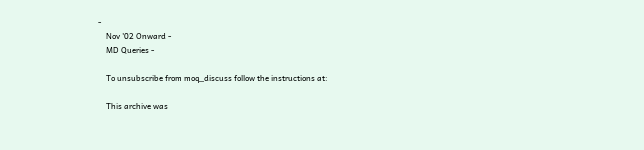-
    Nov '02 Onward -
    MD Queries -

    To unsubscribe from moq_discuss follow the instructions at:

    This archive was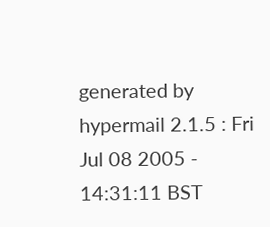generated by hypermail 2.1.5 : Fri Jul 08 2005 - 14:31:11 BST